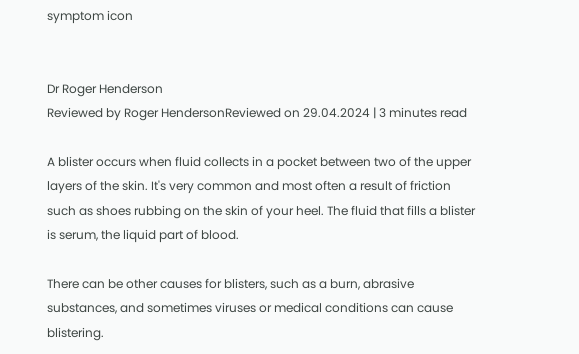symptom icon


Dr Roger Henderson
Reviewed by Roger HendersonReviewed on 29.04.2024 | 3 minutes read

A blister occurs when fluid collects in a pocket between two of the upper layers of the skin. It's very common and most often a result of friction such as shoes rubbing on the skin of your heel. The fluid that fills a blister is serum, the liquid part of blood.

There can be other causes for blisters, such as a burn, abrasive substances, and sometimes viruses or medical conditions can cause blistering.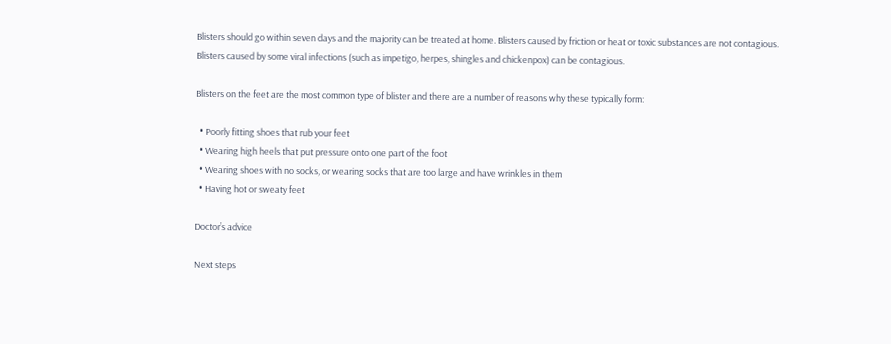Blisters should go within seven days and the majority can be treated at home. Blisters caused by friction or heat or toxic substances are not contagious. Blisters caused by some viral infections (such as impetigo, herpes, shingles and chickenpox) can be contagious.

Blisters on the feet are the most common type of blister and there are a number of reasons why these typically form:

  • Poorly fitting shoes that rub your feet
  • Wearing high heels that put pressure onto one part of the foot
  • Wearing shoes with no socks, or wearing socks that are too large and have wrinkles in them
  • Having hot or sweaty feet

Doctor’s advice

Next steps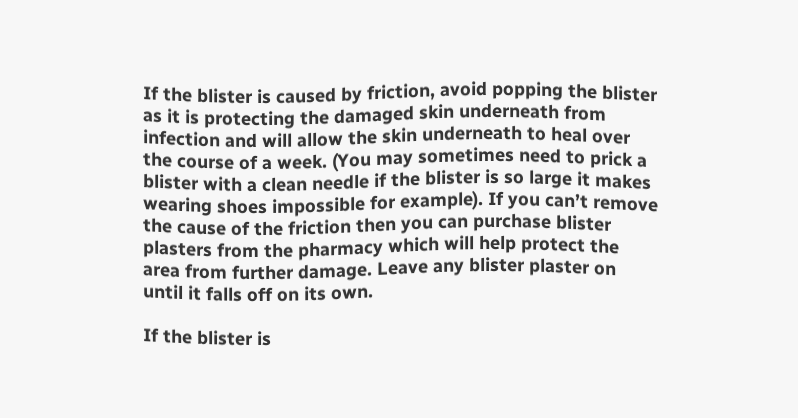If the blister is caused by friction, avoid popping the blister as it is protecting the damaged skin underneath from infection and will allow the skin underneath to heal over the course of a week. (You may sometimes need to prick a blister with a clean needle if the blister is so large it makes wearing shoes impossible for example). If you can’t remove the cause of the friction then you can purchase blister plasters from the pharmacy which will help protect the area from further damage. Leave any blister plaster on until it falls off on its own.

If the blister is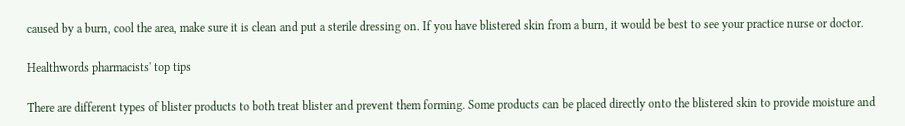caused by a burn, cool the area, make sure it is clean and put a sterile dressing on. If you have blistered skin from a burn, it would be best to see your practice nurse or doctor.

Healthwords pharmacists' top tips

There are different types of blister products to both treat blister and prevent them forming. Some products can be placed directly onto the blistered skin to provide moisture and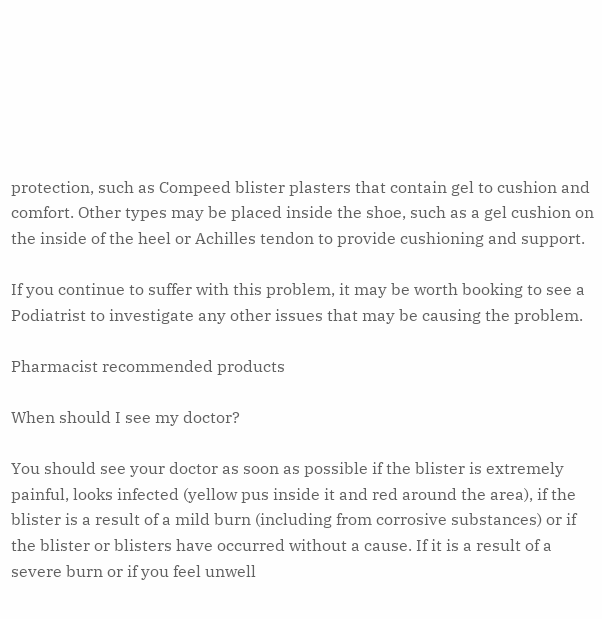protection, such as Compeed blister plasters that contain gel to cushion and comfort. Other types may be placed inside the shoe, such as a gel cushion on the inside of the heel or Achilles tendon to provide cushioning and support.

If you continue to suffer with this problem, it may be worth booking to see a Podiatrist to investigate any other issues that may be causing the problem.

Pharmacist recommended products

When should I see my doctor?

You should see your doctor as soon as possible if the blister is extremely painful, looks infected (yellow pus inside it and red around the area), if the blister is a result of a mild burn (including from corrosive substances) or if the blister or blisters have occurred without a cause. If it is a result of a severe burn or if you feel unwell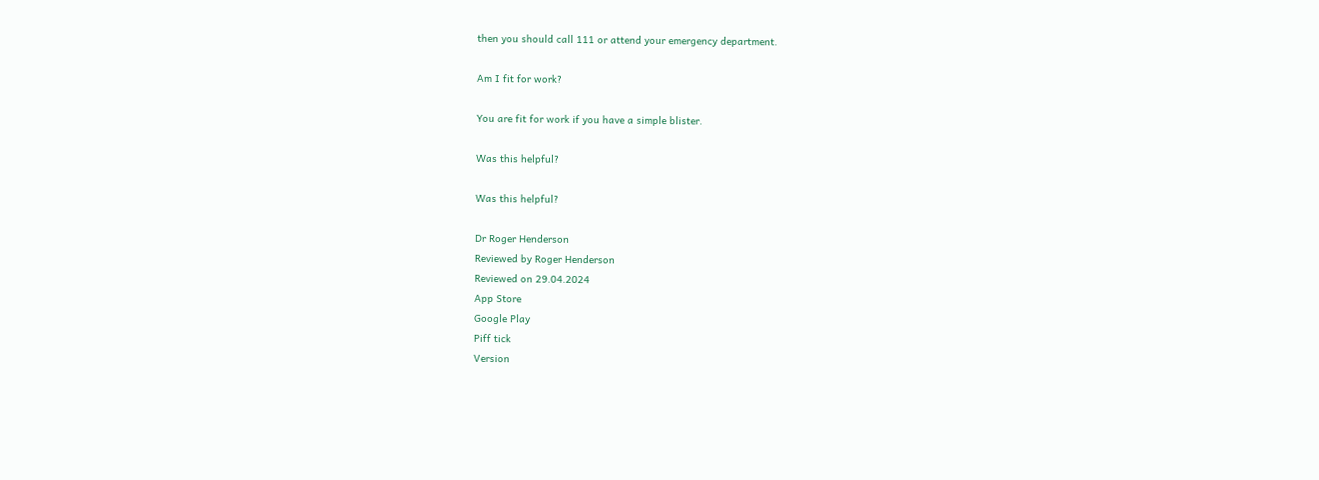then you should call 111 or attend your emergency department.

Am I fit for work?

You are fit for work if you have a simple blister.

Was this helpful?

Was this helpful?

Dr Roger Henderson
Reviewed by Roger Henderson
Reviewed on 29.04.2024
App Store
Google Play
Piff tick
Version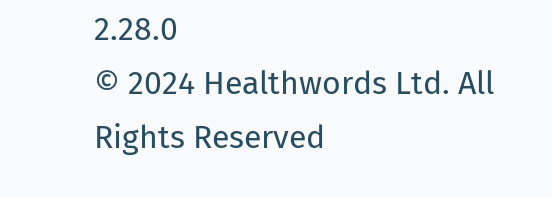2.28.0
© 2024 Healthwords Ltd. All Rights Reserved